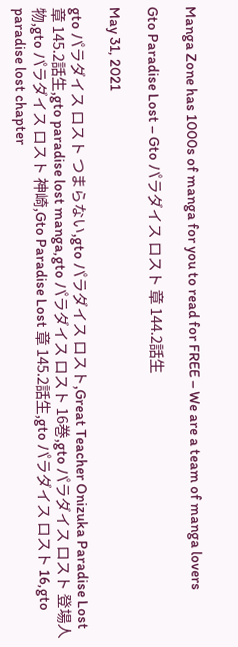Manga Zone has 1000s of manga for you to read for FREE – We are a team of manga lovers

Gto Paradise Lost – Gto パラダイス ロスト 章 144.2話生

May 31, 2021

gto パラダイス ロスト つまらない,gto パラダイス ロスト,Great Teacher Onizuka Paradise Lost 章 145.2話生,gto paradise lost manga,gto パラダイス ロスト 16巻,gto パラダイス ロスト 登場人物,gto パラダイス ロスト 神崎,Gto Paradise Lost 章 145.2話生,gto パラダイス ロスト 16,gto paradise lost chapter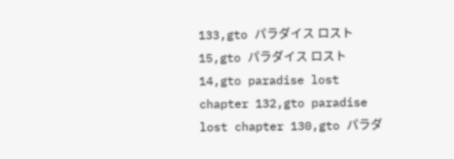133,gto パラダイス ロスト 15,gto パラダイス ロスト 14,gto paradise lost chapter 132,gto paradise lost chapter 130,gto パラダ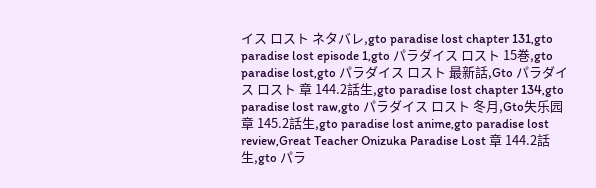イス ロスト ネタバレ,gto paradise lost chapter 131,gto paradise lost episode 1,gto パラダイス ロスト 15巻,gto paradise lost,gto パラダイス ロスト 最新話,Gto パラダイス ロスト 章 144.2話生,gto paradise lost chapter 134,gto paradise lost raw,gto パラダイス ロスト 冬月,Gto失乐园 章 145.2話生,gto paradise lost anime,gto paradise lost review,Great Teacher Onizuka Paradise Lost 章 144.2話生,gto パラ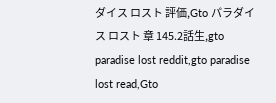ダイス ロスト 評価,Gto パラダイス ロスト 章 145.2話生,gto paradise lost reddit,gto paradise lost read,Gto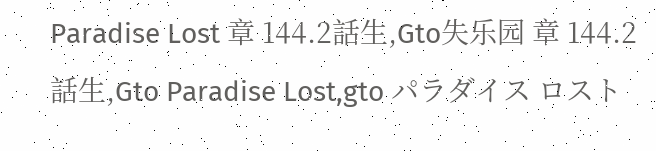Paradise Lost 章 144.2話生,Gto失乐园 章 144.2話生,Gto Paradise Lost,gto パラダイス ロスト